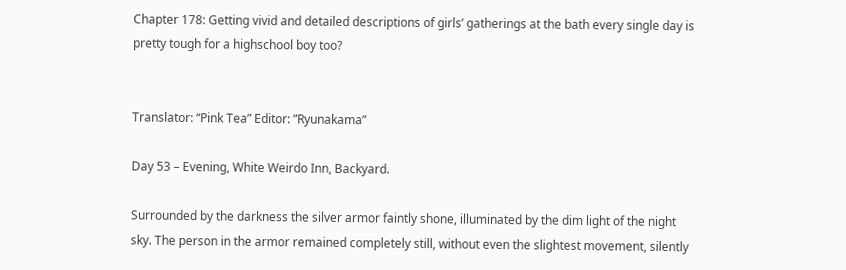Chapter 178: Getting vivid and detailed descriptions of girls’ gatherings at the bath every single day is pretty tough for a highschool boy too?


Translator: “Pink Tea” Editor: ”Ryunakama”

Day 53 – Evening, White Weirdo Inn, Backyard.

Surrounded by the darkness the silver armor faintly shone, illuminated by the dim light of the night sky. The person in the armor remained completely still, without even the slightest movement, silently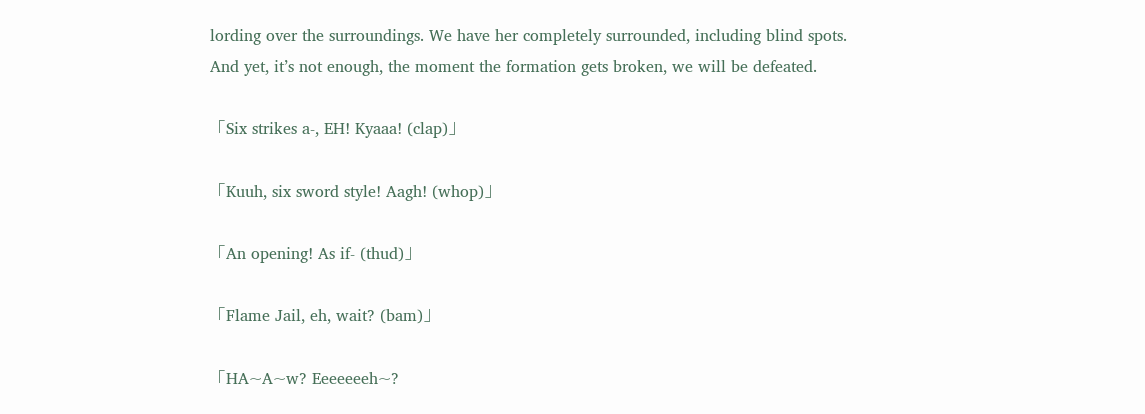lording over the surroundings. We have her completely surrounded, including blind spots. And yet, it’s not enough, the moment the formation gets broken, we will be defeated.

「Six strikes a-, EH! Kyaaa! (clap)」

「Kuuh, six sword style! Aagh! (whop)」

「An opening! As if- (thud)」

「Flame Jail, eh, wait? (bam)」

「HA~A~w? Eeeeeeeh~?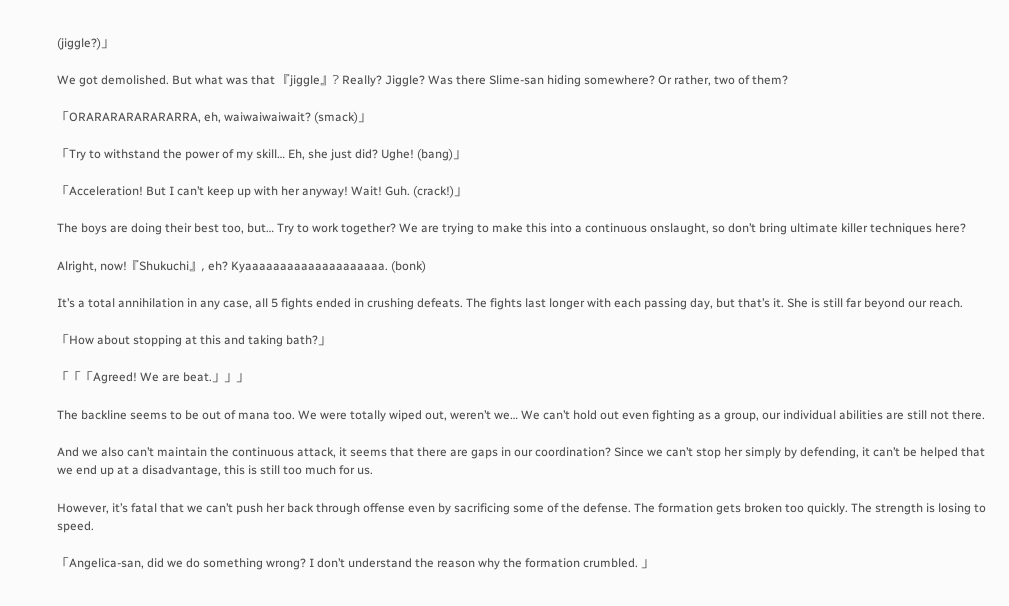(jiggle?)」

We got demolished. But what was that 『jiggle』? Really? Jiggle? Was there Slime-san hiding somewhere? Or rather, two of them?

「ORARARARARARARRA, eh, waiwaiwaiwait? (smack)」

「Try to withstand the power of my skill… Eh, she just did? Ughe! (bang)」

「Acceleration! But I can’t keep up with her anyway! Wait! Guh. (crack!)」

The boys are doing their best too, but… Try to work together? We are trying to make this into a continuous onslaught, so don’t bring ultimate killer techniques here?

Alright, now!『Shukuchi』, eh? Kyaaaaaaaaaaaaaaaaaaaa. (bonk)

It’s a total annihilation in any case, all 5 fights ended in crushing defeats. The fights last longer with each passing day, but that’s it. She is still far beyond our reach.

「How about stopping at this and taking bath?」

「「「Agreed! We are beat.」」」

The backline seems to be out of mana too. We were totally wiped out, weren’t we… We can’t hold out even fighting as a group, our individual abilities are still not there.

And we also can’t maintain the continuous attack, it seems that there are gaps in our coordination? Since we can’t stop her simply by defending, it can’t be helped that we end up at a disadvantage, this is still too much for us.

However, it’s fatal that we can’t push her back through offense even by sacrificing some of the defense. The formation gets broken too quickly. The strength is losing to speed.

「Angelica-san, did we do something wrong? I don’t understand the reason why the formation crumbled. 」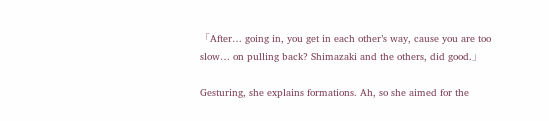「After… going in, you get in each other’s way, cause you are too slow… on pulling back? Shimazaki and the others, did good.」

Gesturing, she explains formations. Ah, so she aimed for the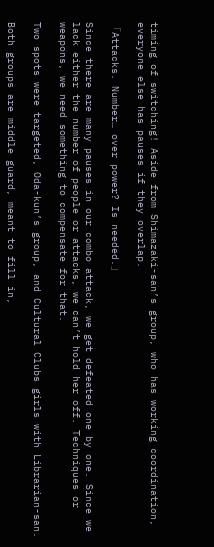timing of switching! Aside from Shimazaki-san’s group, who has working coordination, everyone else has pauses if they overlap.

「Attacks. Number… over power? Is needed.」

Since there are many pauses in our combo attack, we get defeated one by one. Since we lack either the number of people or attacks, we can’t hold her off. Techniques or weapons, we need something to compensate for that.

Two spots were targeted, Oda-kun’s group, and Cultural Clubs girls with Librarian-san.

Both groups are middle guard, meant to fill in,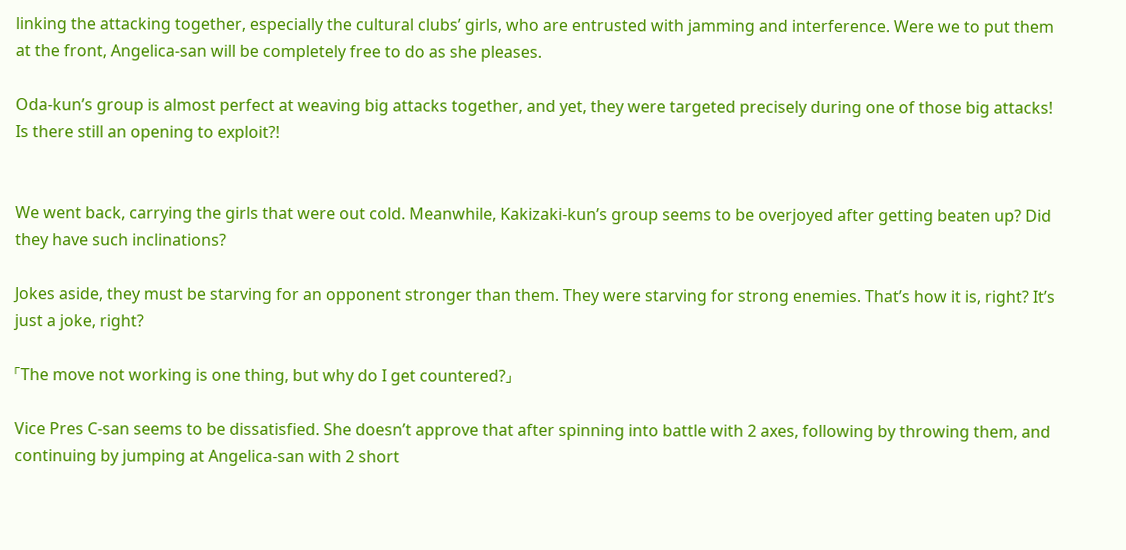linking the attacking together, especially the cultural clubs’ girls, who are entrusted with jamming and interference. Were we to put them at the front, Angelica-san will be completely free to do as she pleases.

Oda-kun’s group is almost perfect at weaving big attacks together, and yet, they were targeted precisely during one of those big attacks! Is there still an opening to exploit?!


We went back, carrying the girls that were out cold. Meanwhile, Kakizaki-kun’s group seems to be overjoyed after getting beaten up? Did they have such inclinations?

Jokes aside, they must be starving for an opponent stronger than them. They were starving for strong enemies. That’s how it is, right? It’s just a joke, right?

「The move not working is one thing, but why do I get countered?」

Vice Pres C-san seems to be dissatisfied. She doesn’t approve that after spinning into battle with 2 axes, following by throwing them, and continuing by jumping at Angelica-san with 2 short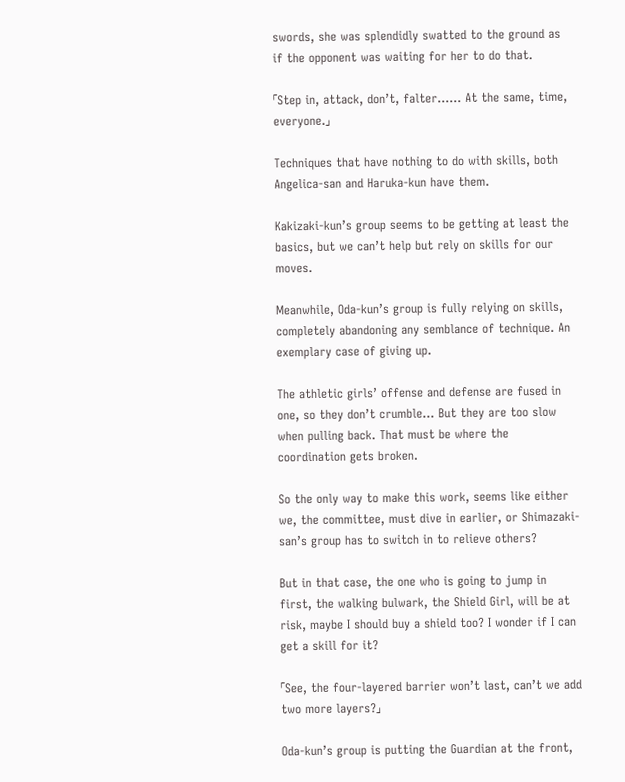swords, she was splendidly swatted to the ground as if the opponent was waiting for her to do that.

「Step in, attack, don’t, falter…… At the same, time, everyone.」

Techniques that have nothing to do with skills, both Angelica-san and Haruka-kun have them.

Kakizaki-kun’s group seems to be getting at least the basics, but we can’t help but rely on skills for our moves.

Meanwhile, Oda-kun’s group is fully relying on skills, completely abandoning any semblance of technique. An exemplary case of giving up.

The athletic girls’ offense and defense are fused in one, so they don’t crumble… But they are too slow when pulling back. That must be where the coordination gets broken.

So the only way to make this work, seems like either we, the committee, must dive in earlier, or Shimazaki-san’s group has to switch in to relieve others?

But in that case, the one who is going to jump in first, the walking bulwark, the Shield Girl, will be at risk, maybe I should buy a shield too? I wonder if I can get a skill for it?

「See, the four-layered barrier won’t last, can’t we add two more layers?」

Oda-kun’s group is putting the Guardian at the front,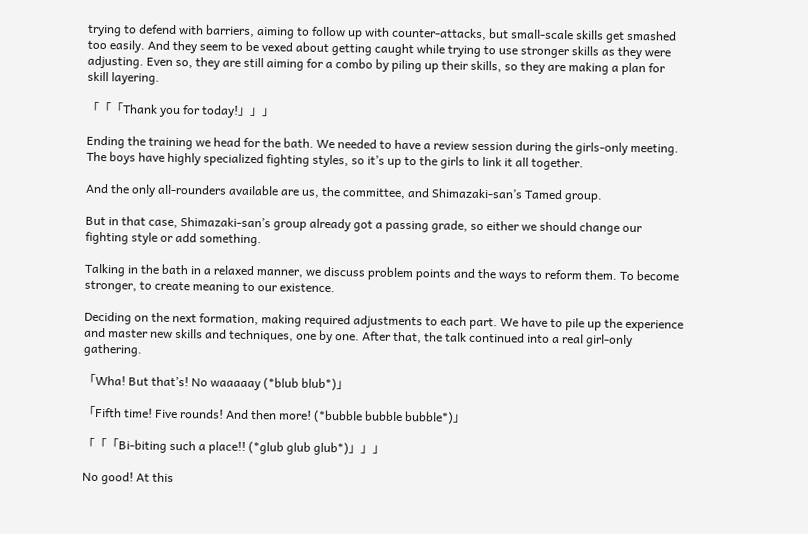trying to defend with barriers, aiming to follow up with counter-attacks, but small-scale skills get smashed too easily. And they seem to be vexed about getting caught while trying to use stronger skills as they were adjusting. Even so, they are still aiming for a combo by piling up their skills, so they are making a plan for skill layering.

「「「Thank you for today!」」」

Ending the training we head for the bath. We needed to have a review session during the girls-only meeting. The boys have highly specialized fighting styles, so it’s up to the girls to link it all together.

And the only all-rounders available are us, the committee, and Shimazaki-san’s Tamed group.

But in that case, Shimazaki-san’s group already got a passing grade, so either we should change our fighting style or add something.

Talking in the bath in a relaxed manner, we discuss problem points and the ways to reform them. To become stronger, to create meaning to our existence.

Deciding on the next formation, making required adjustments to each part. We have to pile up the experience and master new skills and techniques, one by one. After that, the talk continued into a real girl-only gathering.

「Wha! But that’s! No waaaaay (*blub blub*)」

「Fifth time! Five rounds! And then more! (*bubble bubble bubble*)」

「「「Bi-biting such a place!! (*glub glub glub*)」」」

No good! At this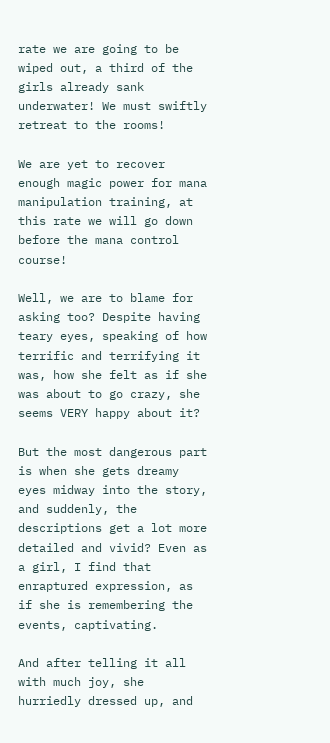rate we are going to be wiped out, a third of the girls already sank underwater! We must swiftly retreat to the rooms!

We are yet to recover enough magic power for mana manipulation training, at this rate we will go down before the mana control course!

Well, we are to blame for asking too? Despite having teary eyes, speaking of how terrific and terrifying it was, how she felt as if she was about to go crazy, she seems VERY happy about it?

But the most dangerous part is when she gets dreamy eyes midway into the story, and suddenly, the descriptions get a lot more detailed and vivid? Even as a girl, I find that enraptured expression, as if she is remembering the events, captivating.

And after telling it all with much joy, she hurriedly dressed up, and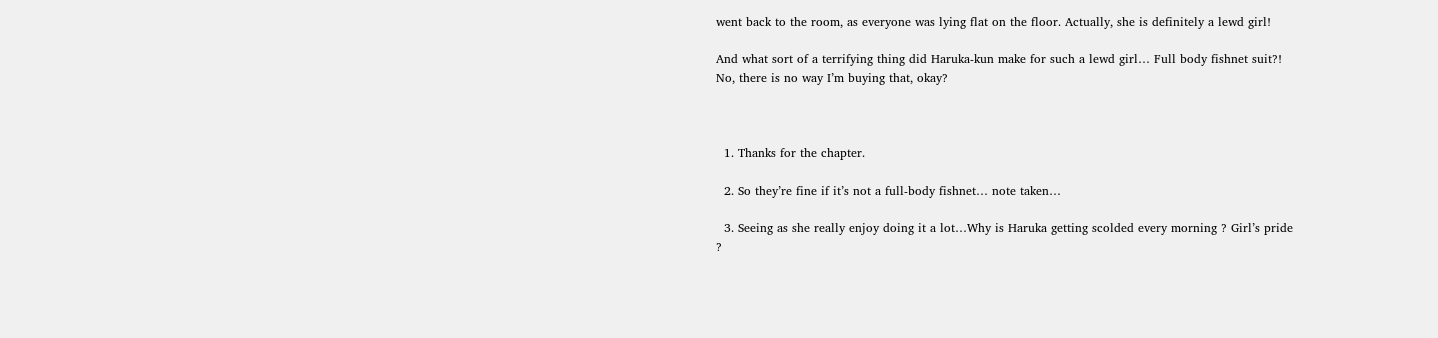went back to the room, as everyone was lying flat on the floor. Actually, she is definitely a lewd girl!

And what sort of a terrifying thing did Haruka-kun make for such a lewd girl… Full body fishnet suit?! No, there is no way I’m buying that, okay?



  1. Thanks for the chapter.

  2. So they’re fine if it’s not a full-body fishnet… note taken…

  3. Seeing as she really enjoy doing it a lot…Why is Haruka getting scolded every morning ? Girl’s pride ?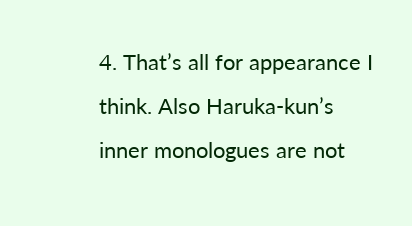4. That’s all for appearance I think. Also Haruka-kun’s inner monologues are not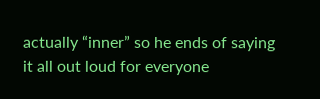actually “inner” so he ends of saying it all out loud for everyone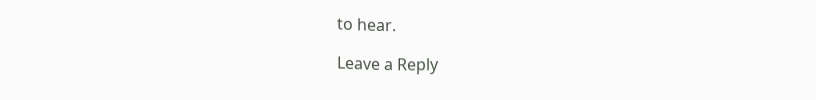to hear.

Leave a Reply